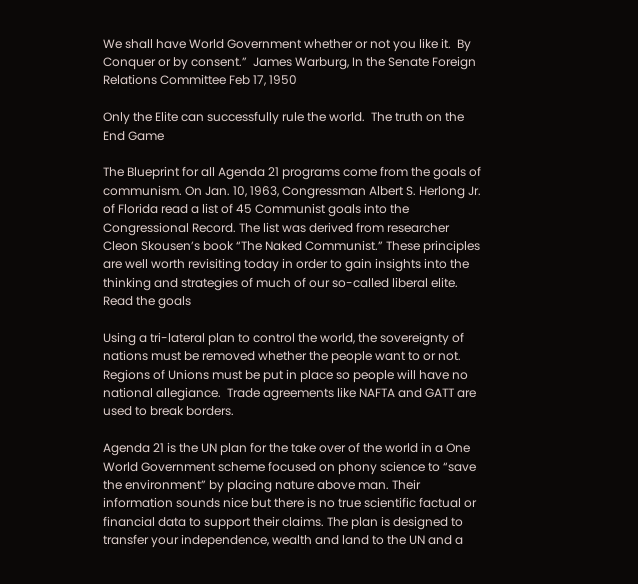We shall have World Government whether or not you like it.  By Conquer or by consent.”  James Warburg, In the Senate Foreign Relations Committee Feb 17, 1950

Only the Elite can successfully rule the world.  The truth on the End Game

The Blueprint for all Agenda 21 programs come from the goals of communism. On Jan. 10, 1963, Congressman Albert S. Herlong Jr. of Florida read a list of 45 Communist goals into the Congressional Record. The list was derived from researcher Cleon Skousen’s book “The Naked Communist.” These principles are well worth revisiting today in order to gain insights into the thinking and strategies of much of our so-called liberal elite.  Read the goals

Using a tri-lateral plan to control the world, the sovereignty of nations must be removed whether the people want to or not.  Regions of Unions must be put in place so people will have no national allegiance.  Trade agreements like NAFTA and GATT are used to break borders.

Agenda 21 is the UN plan for the take over of the world in a One World Government scheme focused on phony science to “save the environment” by placing nature above man. Their information sounds nice but there is no true scientific factual or financial data to support their claims. The plan is designed to transfer your independence, wealth and land to the UN and a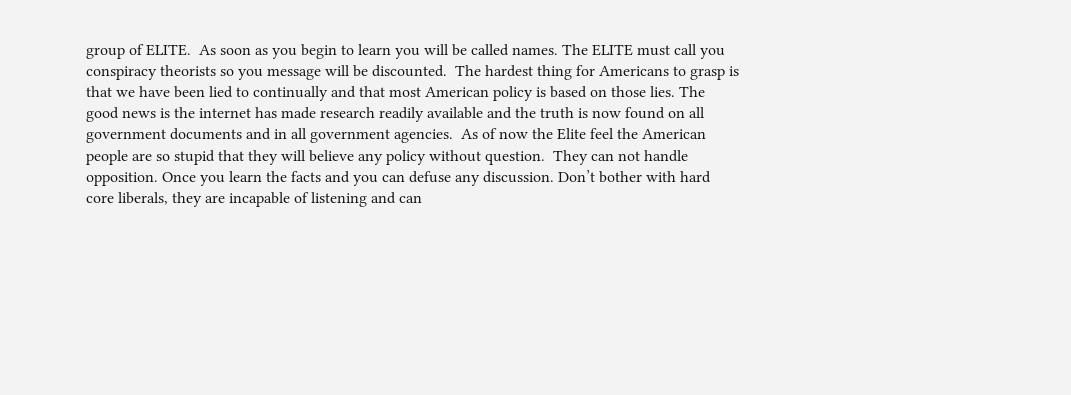group of ELITE.  As soon as you begin to learn you will be called names. The ELITE must call you conspiracy theorists so you message will be discounted.  The hardest thing for Americans to grasp is that we have been lied to continually and that most American policy is based on those lies. The good news is the internet has made research readily available and the truth is now found on all government documents and in all government agencies.  As of now the Elite feel the American people are so stupid that they will believe any policy without question.  They can not handle opposition. Once you learn the facts and you can defuse any discussion. Don’t bother with hard core liberals, they are incapable of listening and can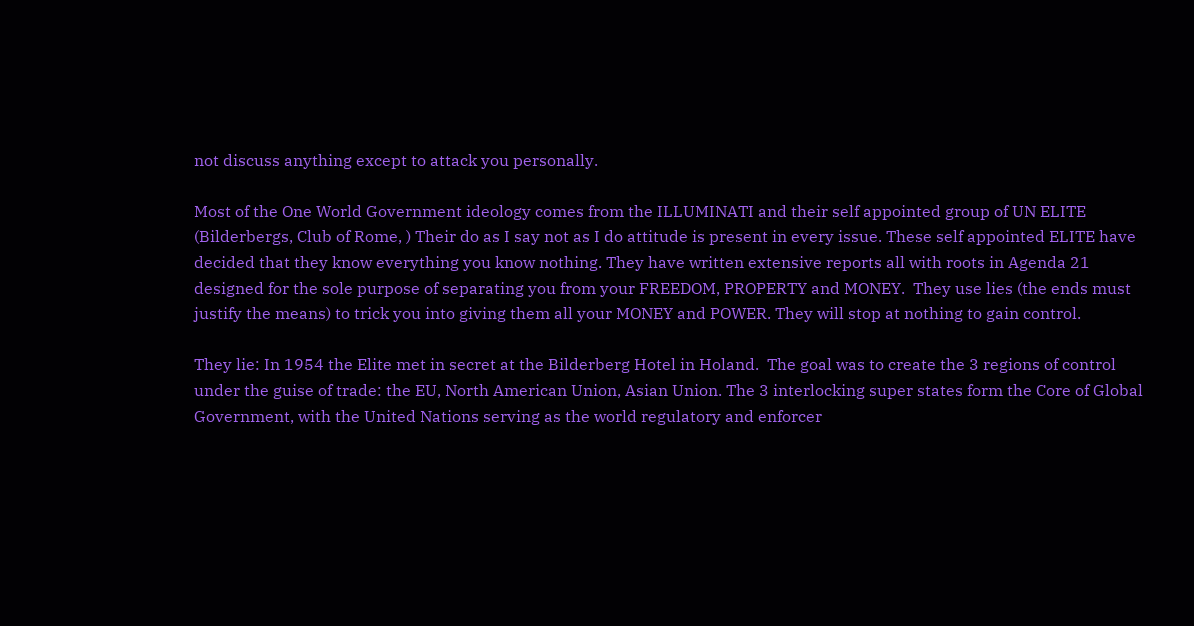not discuss anything except to attack you personally.

Most of the One World Government ideology comes from the ILLUMINATI and their self appointed group of UN ELITE (Bilderbergs, Club of Rome, ) Their do as I say not as I do attitude is present in every issue. These self appointed ELITE have decided that they know everything you know nothing. They have written extensive reports all with roots in Agenda 21 designed for the sole purpose of separating you from your FREEDOM, PROPERTY and MONEY.  They use lies (the ends must justify the means) to trick you into giving them all your MONEY and POWER. They will stop at nothing to gain control.

They lie: In 1954 the Elite met in secret at the Bilderberg Hotel in Holand.  The goal was to create the 3 regions of control under the guise of trade: the EU, North American Union, Asian Union. The 3 interlocking super states form the Core of Global Government, with the United Nations serving as the world regulatory and enforcer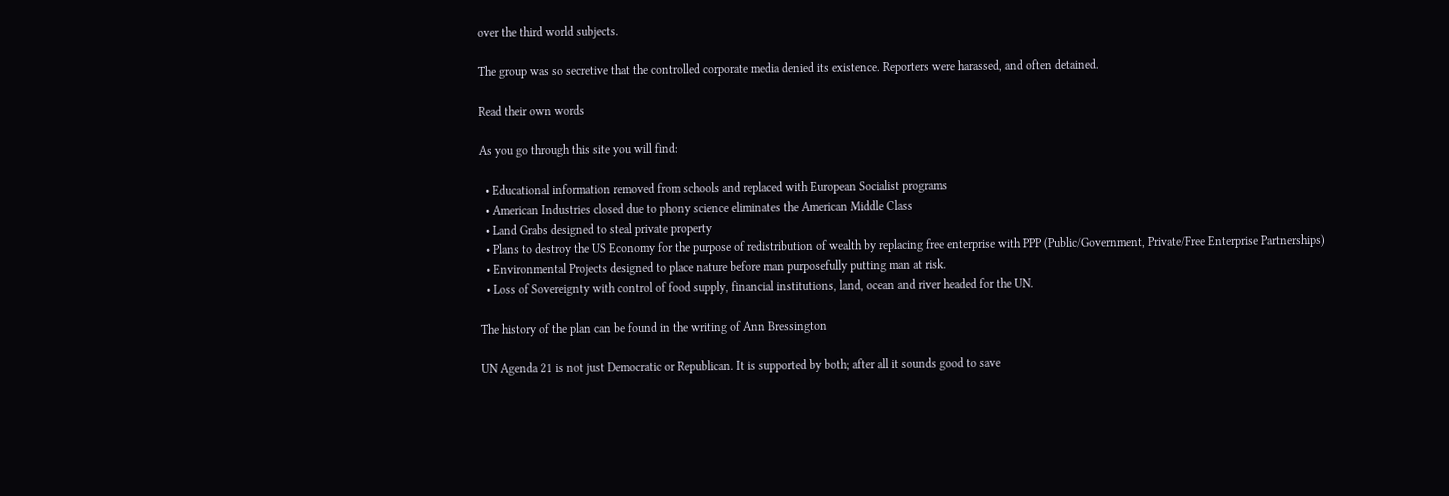over the third world subjects.

The group was so secretive that the controlled corporate media denied its existence. Reporters were harassed, and often detained.

Read their own words

As you go through this site you will find:

  • Educational information removed from schools and replaced with European Socialist programs
  • American Industries closed due to phony science eliminates the American Middle Class
  • Land Grabs designed to steal private property
  • Plans to destroy the US Economy for the purpose of redistribution of wealth by replacing free enterprise with PPP (Public/Government, Private/Free Enterprise Partnerships)
  • Environmental Projects designed to place nature before man purposefully putting man at risk.
  • Loss of Sovereignty with control of food supply, financial institutions, land, ocean and river headed for the UN.

The history of the plan can be found in the writing of Ann Bressington

UN Agenda 21 is not just Democratic or Republican. It is supported by both; after all it sounds good to save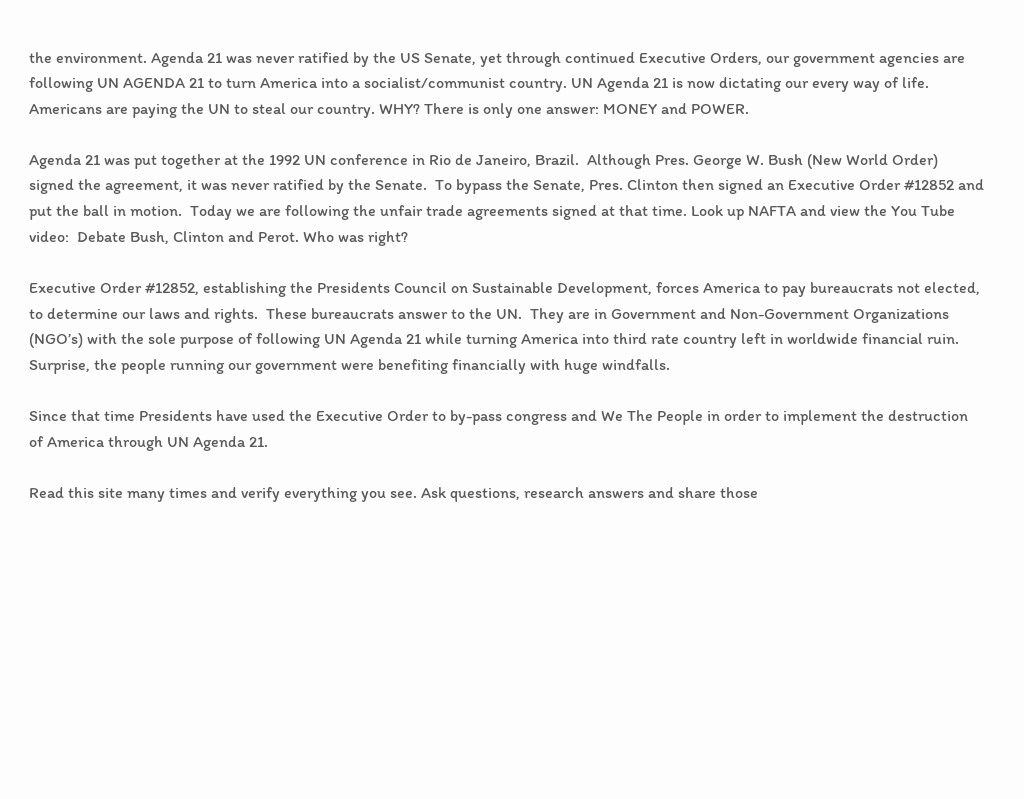the environment. Agenda 21 was never ratified by the US Senate, yet through continued Executive Orders, our government agencies are following UN AGENDA 21 to turn America into a socialist/communist country. UN Agenda 21 is now dictating our every way of life. Americans are paying the UN to steal our country. WHY? There is only one answer: MONEY and POWER.

Agenda 21 was put together at the 1992 UN conference in Rio de Janeiro, Brazil.  Although Pres. George W. Bush (New World Order) signed the agreement, it was never ratified by the Senate.  To bypass the Senate, Pres. Clinton then signed an Executive Order #12852 and put the ball in motion.  Today we are following the unfair trade agreements signed at that time. Look up NAFTA and view the You Tube video:  Debate Bush, Clinton and Perot. Who was right?

Executive Order #12852, establishing the Presidents Council on Sustainable Development, forces America to pay bureaucrats not elected, to determine our laws and rights.  These bureaucrats answer to the UN.  They are in Government and Non-Government Organizations (NGO’s) with the sole purpose of following UN Agenda 21 while turning America into third rate country left in worldwide financial ruin.  Surprise, the people running our government were benefiting financially with huge windfalls.

Since that time Presidents have used the Executive Order to by-pass congress and We The People in order to implement the destruction of America through UN Agenda 21.

Read this site many times and verify everything you see. Ask questions, research answers and share those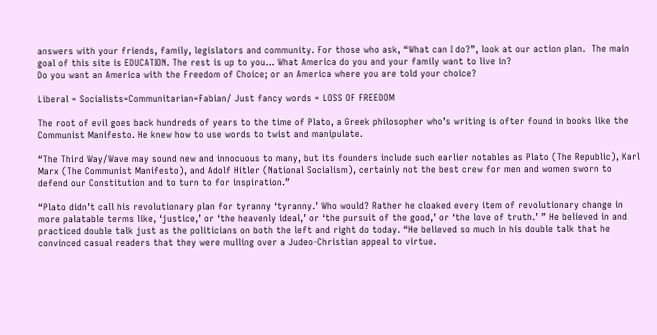answers with your friends, family, legislators and community. For those who ask, “What can I do?”, look at our action plan.  The main goal of this site is EDUCATION. The rest is up to you… What America do you and your family want to live in?
Do you want an America with the Freedom of Choice; or an America where you are told your choice?

Liberal = Socialists=Communitarian=Fabian/ Just fancy words = LOSS OF FREEDOM

The root of evil goes back hundreds of years to the time of Plato, a Greek philosopher who’s writing is ofter found in books like the Communist Manifesto. He knew how to use words to twist and manipulate.

“The Third Way/Wave may sound new and innocuous to many, but its founders include such earlier notables as Plato (The Republic), Karl Marx (The Communist Manifesto), and Adolf Hitler (National Socialism), certainly not the best crew for men and women sworn to defend our Constitution and to turn to for inspiration.”

“Plato didn’t call his revolutionary plan for tyranny ‘tyranny.’ Who would? Rather he cloaked every item of revolutionary change in more palatable terms like, ‘justice,’ or ‘the heavenly ideal,’ or ‘the pursuit of the good,’ or ‘the love of truth.’ ” He believed in and practiced double talk just as the politicians on both the left and right do today. “He believed so much in his double talk that he convinced casual readers that they were mulling over a Judeo-Christian appeal to virtue.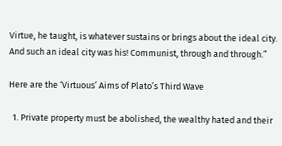Virtue, he taught, is whatever sustains or brings about the ideal city. And such an ideal city was his! Communist, through and through.”

Here are the ‘Virtuous’ Aims of Plato’s Third Wave

  1. Private property must be abolished, the wealthy hated and their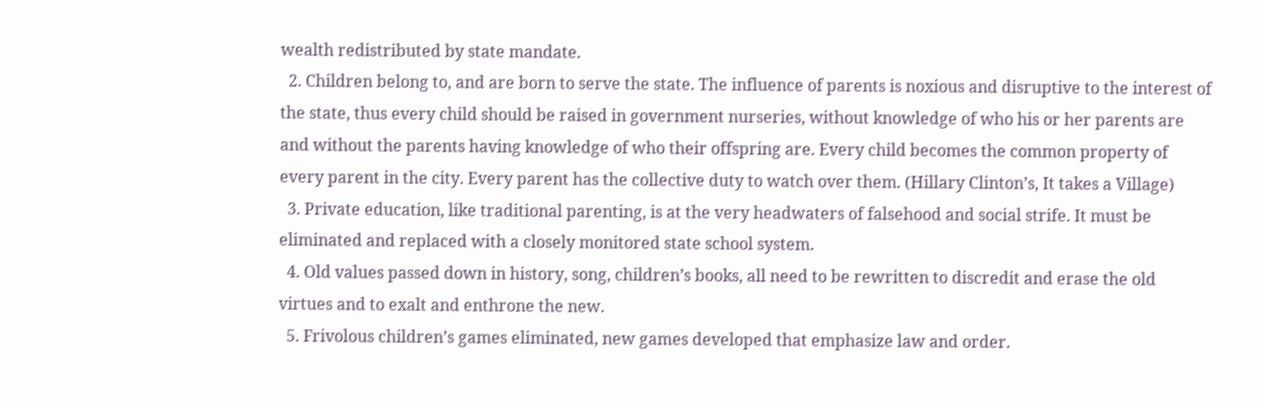wealth redistributed by state mandate.
  2. Children belong to, and are born to serve the state. The influence of parents is noxious and disruptive to the interest of the state, thus every child should be raised in government nurseries, without knowledge of who his or her parents are and without the parents having knowledge of who their offspring are. Every child becomes the common property of every parent in the city. Every parent has the collective duty to watch over them. (Hillary Clinton’s, It takes a Village)
  3. Private education, like traditional parenting, is at the very headwaters of falsehood and social strife. It must be eliminated and replaced with a closely monitored state school system.
  4. Old values passed down in history, song, children’s books, all need to be rewritten to discredit and erase the old virtues and to exalt and enthrone the new.
  5. Frivolous children’s games eliminated, new games developed that emphasize law and order.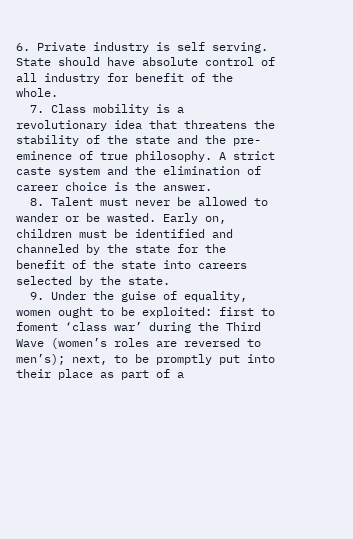6. Private industry is self serving. State should have absolute control of all industry for benefit of the whole.
  7. Class mobility is a revolutionary idea that threatens the stability of the state and the pre-eminence of true philosophy. A strict caste system and the elimination of career choice is the answer.
  8. Talent must never be allowed to wander or be wasted. Early on, children must be identified and channeled by the state for the benefit of the state into careers selected by the state.
  9. Under the guise of equality, women ought to be exploited: first to foment ‘class war’ during the Third Wave (women’s roles are reversed to men’s); next, to be promptly put into their place as part of a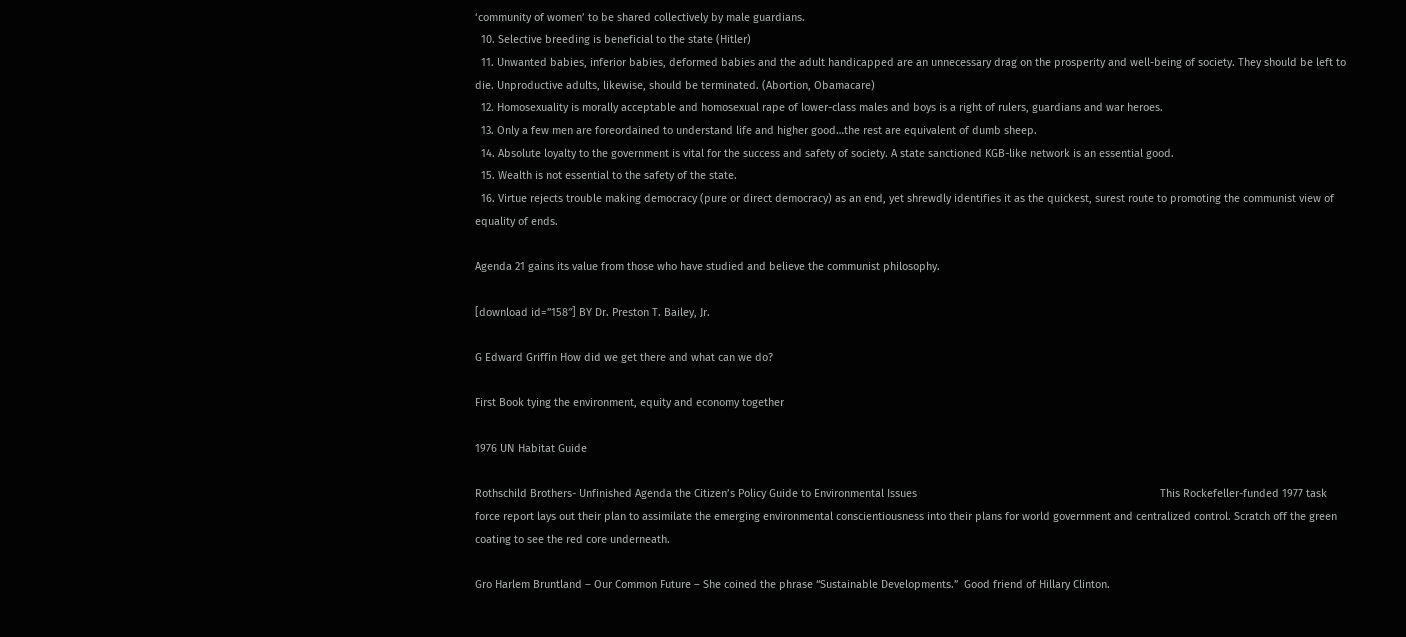‘community of women’ to be shared collectively by male guardians.
  10. Selective breeding is beneficial to the state (Hitler)
  11. Unwanted babies, inferior babies, deformed babies and the adult handicapped are an unnecessary drag on the prosperity and well-being of society. They should be left to die. Unproductive adults, likewise, should be terminated. (Abortion, Obamacare)
  12. Homosexuality is morally acceptable and homosexual rape of lower-class males and boys is a right of rulers, guardians and war heroes.
  13. Only a few men are foreordained to understand life and higher good…the rest are equivalent of dumb sheep.
  14. Absolute loyalty to the government is vital for the success and safety of society. A state sanctioned KGB-like network is an essential good.
  15. Wealth is not essential to the safety of the state.
  16. Virtue rejects trouble making democracy (pure or direct democracy) as an end, yet shrewdly identifies it as the quickest, surest route to promoting the communist view of equality of ends.

Agenda 21 gains its value from those who have studied and believe the communist philosophy.

[download id=”158″] BY Dr. Preston T. Bailey, Jr.

G Edward Griffin How did we get there and what can we do?

First Book tying the environment, equity and economy together

1976 UN Habitat Guide

Rothschild Brothers- Unfinished Agenda the Citizen’s Policy Guide to Environmental Issues                                                                                 This Rockefeller-funded 1977 task force report lays out their plan to assimilate the emerging environmental conscientiousness into their plans for world government and centralized control. Scratch off the green coating to see the red core underneath.

Gro Harlem Bruntland – Our Common Future – She coined the phrase “Sustainable Developments.”  Good friend of Hillary Clinton.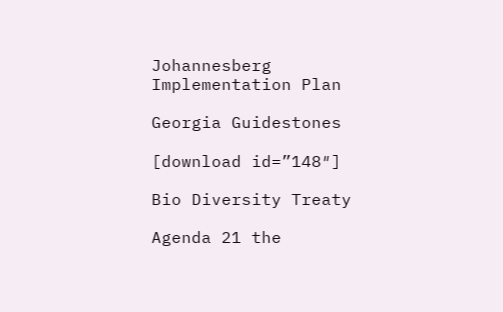Johannesberg Implementation Plan

Georgia Guidestones

[download id=”148″]

Bio Diversity Treaty

Agenda 21 the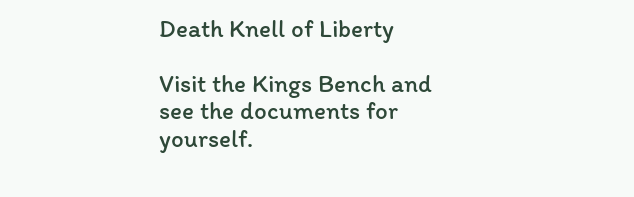Death Knell of Liberty

Visit the Kings Bench and see the documents for yourself.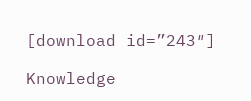[download id=”243″]

Knowledge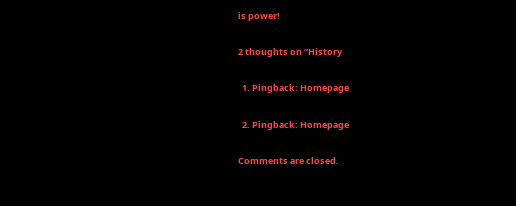is power!

2 thoughts on “History

  1. Pingback: Homepage

  2. Pingback: Homepage

Comments are closed.